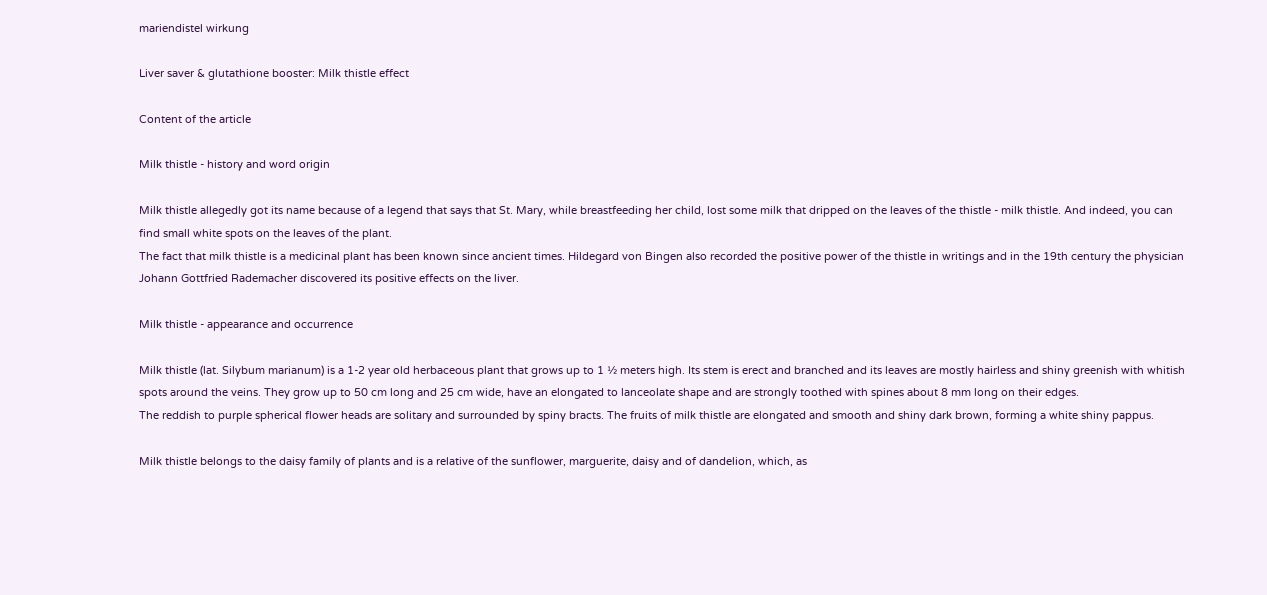mariendistel wirkung

Liver saver & glutathione booster: Milk thistle effect

Content of the article

Milk thistle - history and word origin

Milk thistle allegedly got its name because of a legend that says that St. Mary, while breastfeeding her child, lost some milk that dripped on the leaves of the thistle - milk thistle. And indeed, you can find small white spots on the leaves of the plant.
The fact that milk thistle is a medicinal plant has been known since ancient times. Hildegard von Bingen also recorded the positive power of the thistle in writings and in the 19th century the physician Johann Gottfried Rademacher discovered its positive effects on the liver.

Milk thistle - appearance and occurrence

Milk thistle (lat. Silybum marianum) is a 1-2 year old herbaceous plant that grows up to 1 ½ meters high. Its stem is erect and branched and its leaves are mostly hairless and shiny greenish with whitish spots around the veins. They grow up to 50 cm long and 25 cm wide, have an elongated to lanceolate shape and are strongly toothed with spines about 8 mm long on their edges.
The reddish to purple spherical flower heads are solitary and surrounded by spiny bracts. The fruits of milk thistle are elongated and smooth and shiny dark brown, forming a white shiny pappus.

Milk thistle belongs to the daisy family of plants and is a relative of the sunflower, marguerite, daisy and of dandelion, which, as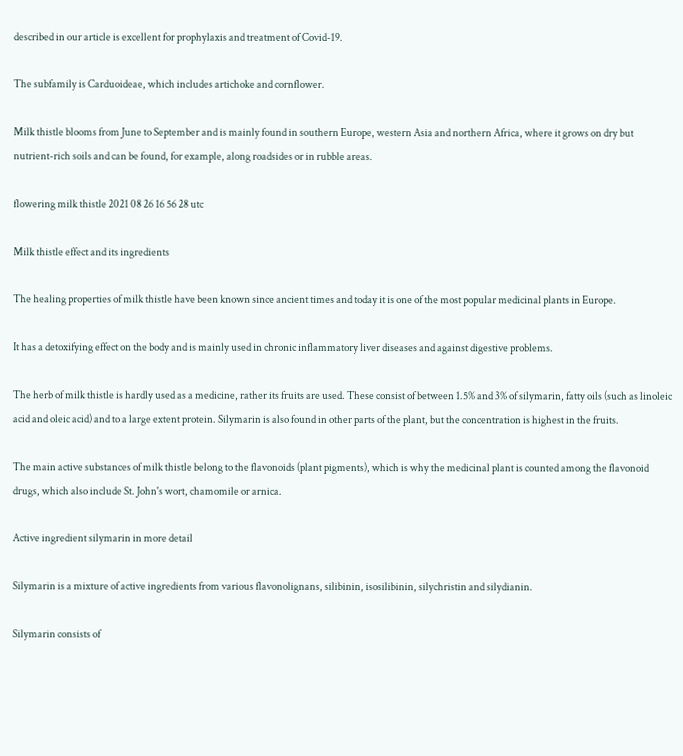described in our article is excellent for prophylaxis and treatment of Covid-19.

The subfamily is Carduoideae, which includes artichoke and cornflower.

Milk thistle blooms from June to September and is mainly found in southern Europe, western Asia and northern Africa, where it grows on dry but nutrient-rich soils and can be found, for example, along roadsides or in rubble areas.

flowering milk thistle 2021 08 26 16 56 28 utc

Milk thistle effect and its ingredients

The healing properties of milk thistle have been known since ancient times and today it is one of the most popular medicinal plants in Europe.

It has a detoxifying effect on the body and is mainly used in chronic inflammatory liver diseases and against digestive problems.

The herb of milk thistle is hardly used as a medicine, rather its fruits are used. These consist of between 1.5% and 3% of silymarin, fatty oils (such as linoleic acid and oleic acid) and to a large extent protein. Silymarin is also found in other parts of the plant, but the concentration is highest in the fruits.

The main active substances of milk thistle belong to the flavonoids (plant pigments), which is why the medicinal plant is counted among the flavonoid drugs, which also include St. John's wort, chamomile or arnica.

Active ingredient silymarin in more detail

Silymarin is a mixture of active ingredients from various flavonolignans, silibinin, isosilibinin, silychristin and silydianin.

Silymarin consists of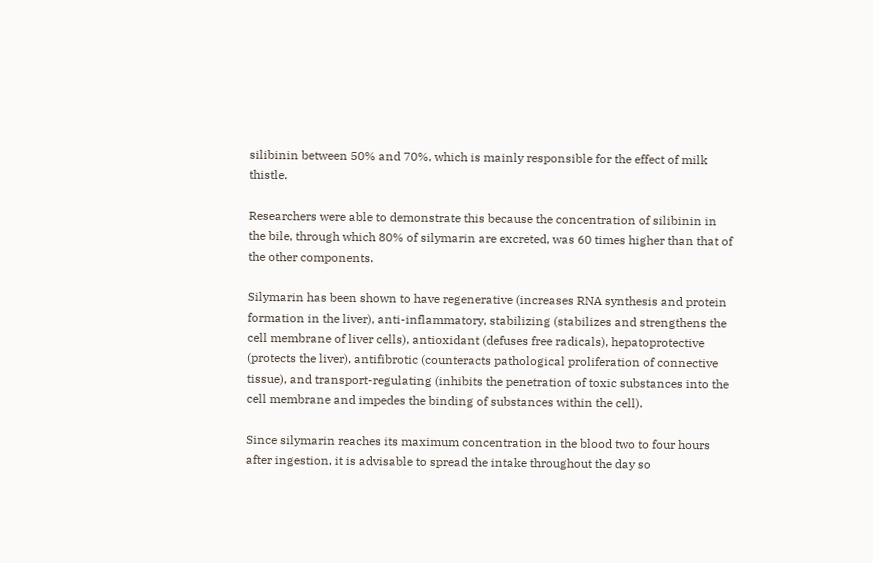silibinin between 50% and 70%, which is mainly responsible for the effect of milk thistle.

Researchers were able to demonstrate this because the concentration of silibinin in the bile, through which 80% of silymarin are excreted, was 60 times higher than that of the other components.

Silymarin has been shown to have regenerative (increases RNA synthesis and protein formation in the liver), anti-inflammatory, stabilizing (stabilizes and strengthens the cell membrane of liver cells), antioxidant (defuses free radicals), hepatoprotective (protects the liver), antifibrotic (counteracts pathological proliferation of connective tissue), and transport-regulating (inhibits the penetration of toxic substances into the cell membrane and impedes the binding of substances within the cell).

Since silymarin reaches its maximum concentration in the blood two to four hours after ingestion, it is advisable to spread the intake throughout the day so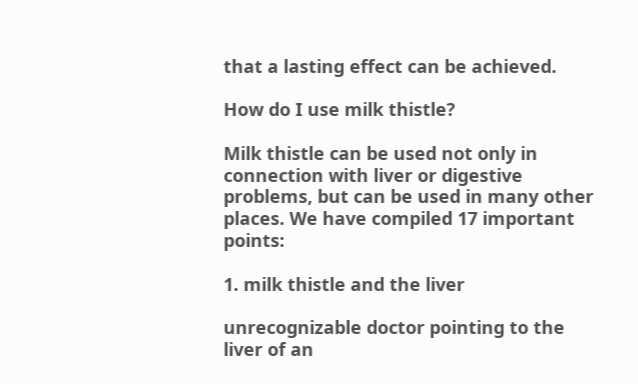that a lasting effect can be achieved.

How do I use milk thistle?

Milk thistle can be used not only in connection with liver or digestive problems, but can be used in many other places. We have compiled 17 important points:

1. milk thistle and the liver

unrecognizable doctor pointing to the liver of an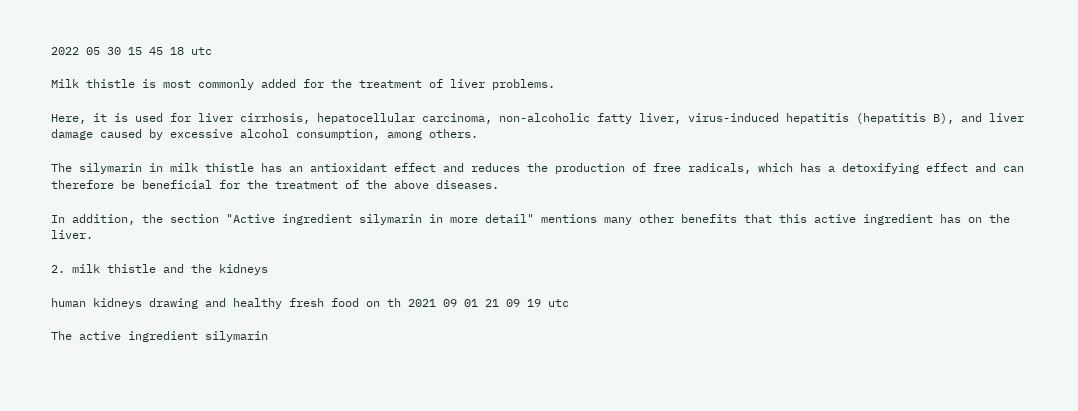2022 05 30 15 45 18 utc

Milk thistle is most commonly added for the treatment of liver problems.

Here, it is used for liver cirrhosis, hepatocellular carcinoma, non-alcoholic fatty liver, virus-induced hepatitis (hepatitis B), and liver damage caused by excessive alcohol consumption, among others.

The silymarin in milk thistle has an antioxidant effect and reduces the production of free radicals, which has a detoxifying effect and can therefore be beneficial for the treatment of the above diseases.

In addition, the section "Active ingredient silymarin in more detail" mentions many other benefits that this active ingredient has on the liver.

2. milk thistle and the kidneys

human kidneys drawing and healthy fresh food on th 2021 09 01 21 09 19 utc

The active ingredient silymarin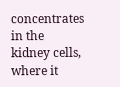concentrates in the kidney cells, where it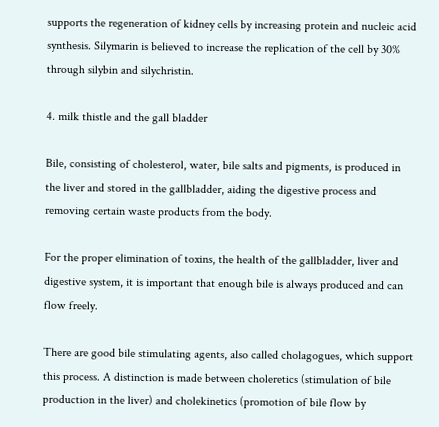supports the regeneration of kidney cells by increasing protein and nucleic acid synthesis. Silymarin is believed to increase the replication of the cell by 30% through silybin and silychristin.

4. milk thistle and the gall bladder

Bile, consisting of cholesterol, water, bile salts and pigments, is produced in the liver and stored in the gallbladder, aiding the digestive process and removing certain waste products from the body.

For the proper elimination of toxins, the health of the gallbladder, liver and digestive system, it is important that enough bile is always produced and can flow freely.

There are good bile stimulating agents, also called cholagogues, which support this process. A distinction is made between choleretics (stimulation of bile production in the liver) and cholekinetics (promotion of bile flow by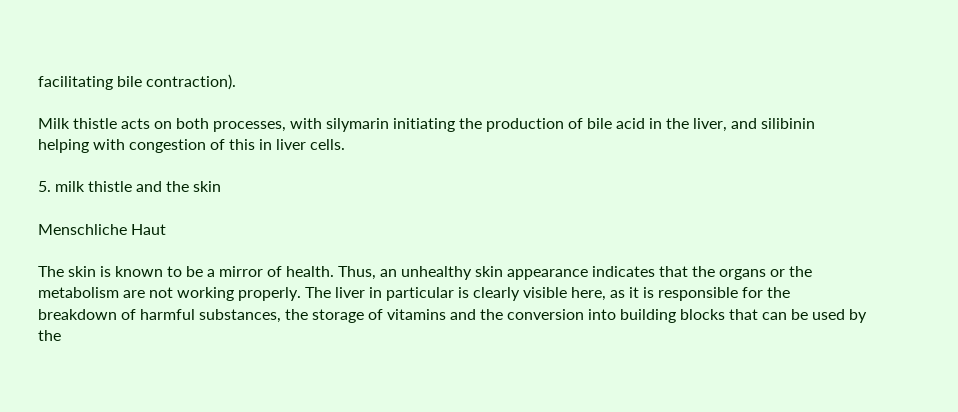facilitating bile contraction).

Milk thistle acts on both processes, with silymarin initiating the production of bile acid in the liver, and silibinin helping with congestion of this in liver cells.

5. milk thistle and the skin

Menschliche Haut

The skin is known to be a mirror of health. Thus, an unhealthy skin appearance indicates that the organs or the metabolism are not working properly. The liver in particular is clearly visible here, as it is responsible for the breakdown of harmful substances, the storage of vitamins and the conversion into building blocks that can be used by the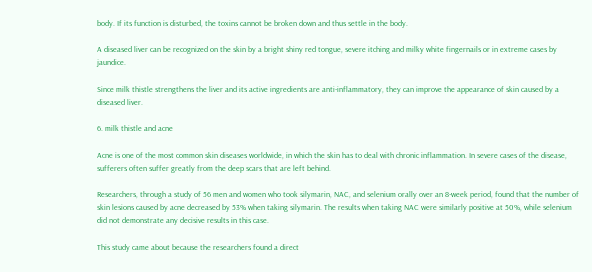body. If its function is disturbed, the toxins cannot be broken down and thus settle in the body.

A diseased liver can be recognized on the skin by a bright shiny red tongue, severe itching and milky white fingernails or in extreme cases by jaundice.

Since milk thistle strengthens the liver and its active ingredients are anti-inflammatory, they can improve the appearance of skin caused by a diseased liver.

6. milk thistle and acne

Acne is one of the most common skin diseases worldwide, in which the skin has to deal with chronic inflammation. In severe cases of the disease, sufferers often suffer greatly from the deep scars that are left behind.

Researchers, through a study of 56 men and women who took silymarin, NAC, and selenium orally over an 8-week period, found that the number of skin lesions caused by acne decreased by 53% when taking silymarin. The results when taking NAC were similarly positive at 50%, while selenium did not demonstrate any decisive results in this case.

This study came about because the researchers found a direct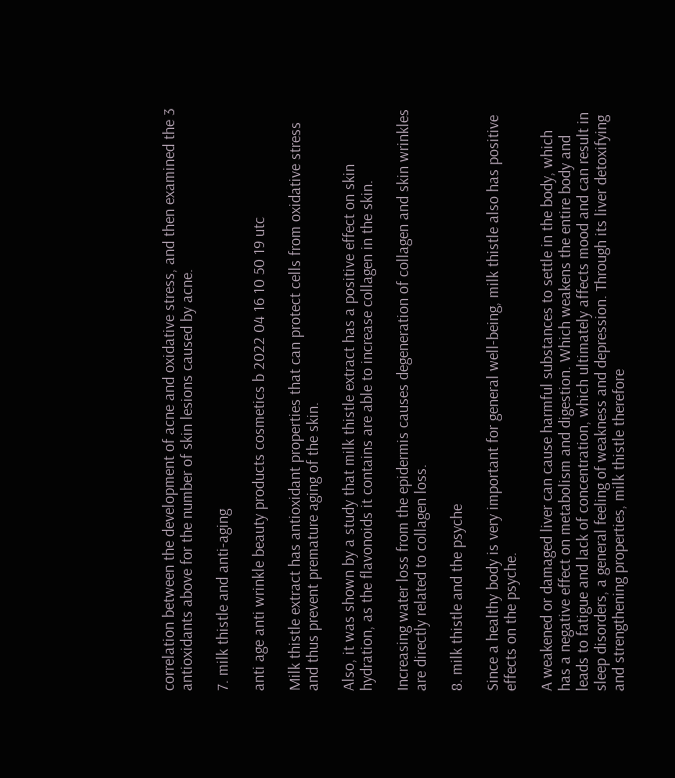correlation between the development of acne and oxidative stress, and then examined the 3 antioxidants above for the number of skin lesions caused by acne.

7. milk thistle and anti-aging

anti age anti wrinkle beauty products cosmetics b 2022 04 16 10 50 19 utc

Milk thistle extract has antioxidant properties that can protect cells from oxidative stress and thus prevent premature aging of the skin.

Also, it was shown by a study that milk thistle extract has a positive effect on skin hydration, as the flavonoids it contains are able to increase collagen in the skin.

Increasing water loss from the epidermis causes degeneration of collagen and skin wrinkles are directly related to collagen loss.

8. milk thistle and the psyche

Since a healthy body is very important for general well-being, milk thistle also has positive effects on the psyche.

A weakened or damaged liver can cause harmful substances to settle in the body, which has a negative effect on metabolism and digestion. Which weakens the entire body and leads to fatigue and lack of concentration, which ultimately affects mood and can result in sleep disorders, a general feeling of weakness and depression. Through its liver detoxifying and strengthening properties, milk thistle therefore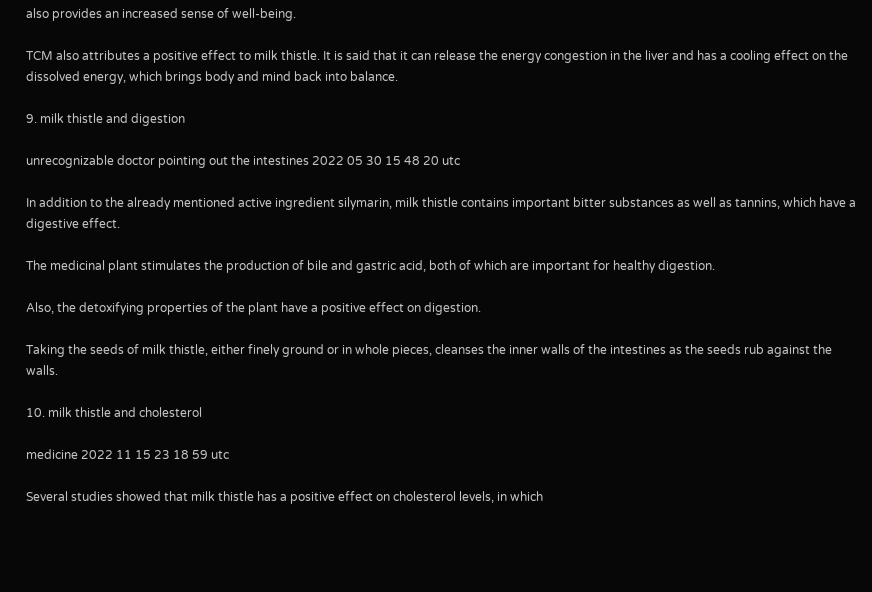also provides an increased sense of well-being.

TCM also attributes a positive effect to milk thistle. It is said that it can release the energy congestion in the liver and has a cooling effect on the dissolved energy, which brings body and mind back into balance.

9. milk thistle and digestion

unrecognizable doctor pointing out the intestines 2022 05 30 15 48 20 utc

In addition to the already mentioned active ingredient silymarin, milk thistle contains important bitter substances as well as tannins, which have a digestive effect.

The medicinal plant stimulates the production of bile and gastric acid, both of which are important for healthy digestion.

Also, the detoxifying properties of the plant have a positive effect on digestion.

Taking the seeds of milk thistle, either finely ground or in whole pieces, cleanses the inner walls of the intestines as the seeds rub against the walls.

10. milk thistle and cholesterol

medicine 2022 11 15 23 18 59 utc

Several studies showed that milk thistle has a positive effect on cholesterol levels, in which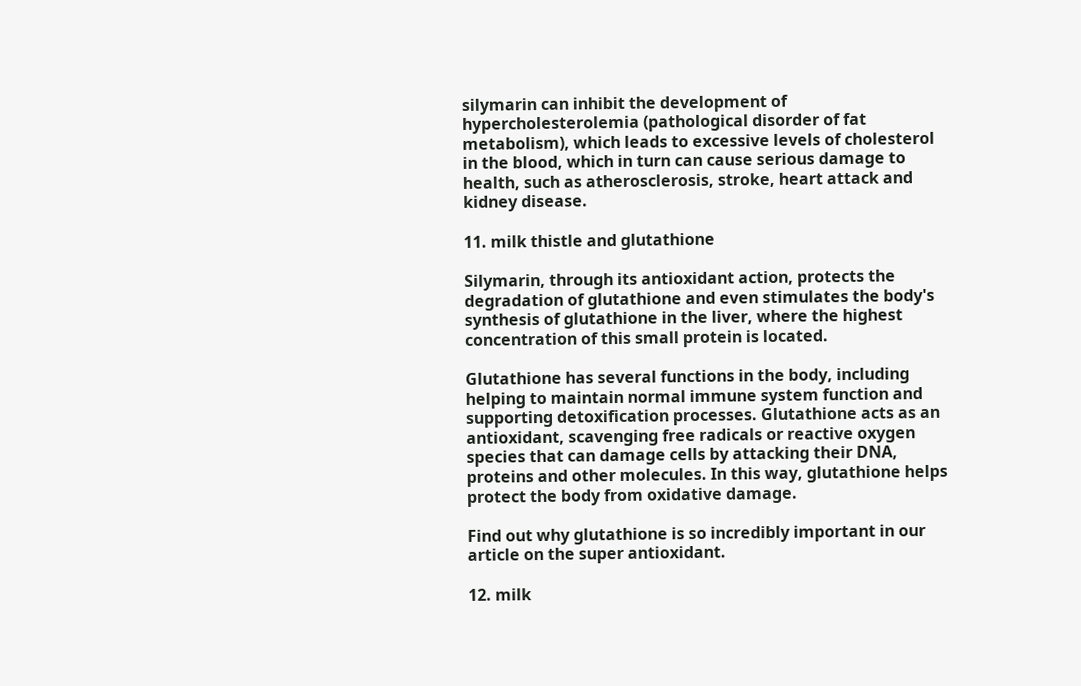silymarin can inhibit the development of hypercholesterolemia (pathological disorder of fat metabolism), which leads to excessive levels of cholesterol in the blood, which in turn can cause serious damage to health, such as atherosclerosis, stroke, heart attack and kidney disease.

11. milk thistle and glutathione

Silymarin, through its antioxidant action, protects the degradation of glutathione and even stimulates the body's synthesis of glutathione in the liver, where the highest concentration of this small protein is located.

Glutathione has several functions in the body, including helping to maintain normal immune system function and supporting detoxification processes. Glutathione acts as an antioxidant, scavenging free radicals or reactive oxygen species that can damage cells by attacking their DNA, proteins and other molecules. In this way, glutathione helps protect the body from oxidative damage.

Find out why glutathione is so incredibly important in our article on the super antioxidant.

12. milk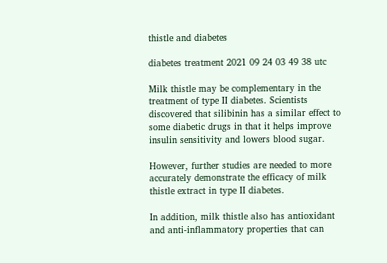thistle and diabetes

diabetes treatment 2021 09 24 03 49 38 utc

Milk thistle may be complementary in the treatment of type II diabetes. Scientists discovered that silibinin has a similar effect to some diabetic drugs in that it helps improve insulin sensitivity and lowers blood sugar.

However, further studies are needed to more accurately demonstrate the efficacy of milk thistle extract in type II diabetes.

In addition, milk thistle also has antioxidant and anti-inflammatory properties that can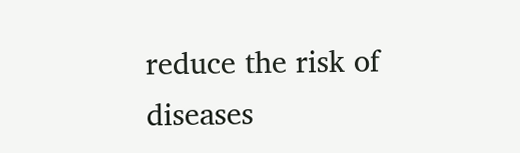reduce the risk of diseases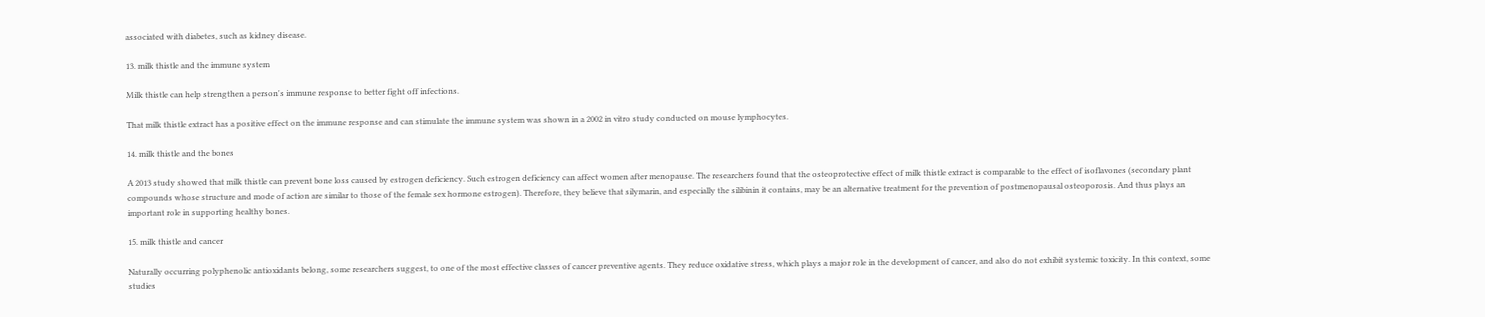associated with diabetes, such as kidney disease.

13. milk thistle and the immune system

Milk thistle can help strengthen a person's immune response to better fight off infections.

That milk thistle extract has a positive effect on the immune response and can stimulate the immune system was shown in a 2002 in vitro study conducted on mouse lymphocytes.

14. milk thistle and the bones

A 2013 study showed that milk thistle can prevent bone loss caused by estrogen deficiency. Such estrogen deficiency can affect women after menopause. The researchers found that the osteoprotective effect of milk thistle extract is comparable to the effect of isoflavones (secondary plant compounds whose structure and mode of action are similar to those of the female sex hormone estrogen). Therefore, they believe that silymarin, and especially the silibinin it contains, may be an alternative treatment for the prevention of postmenopausal osteoporosis. And thus plays an important role in supporting healthy bones.

15. milk thistle and cancer

Naturally occurring polyphenolic antioxidants belong, some researchers suggest, to one of the most effective classes of cancer preventive agents. They reduce oxidative stress, which plays a major role in the development of cancer, and also do not exhibit systemic toxicity. In this context, some studies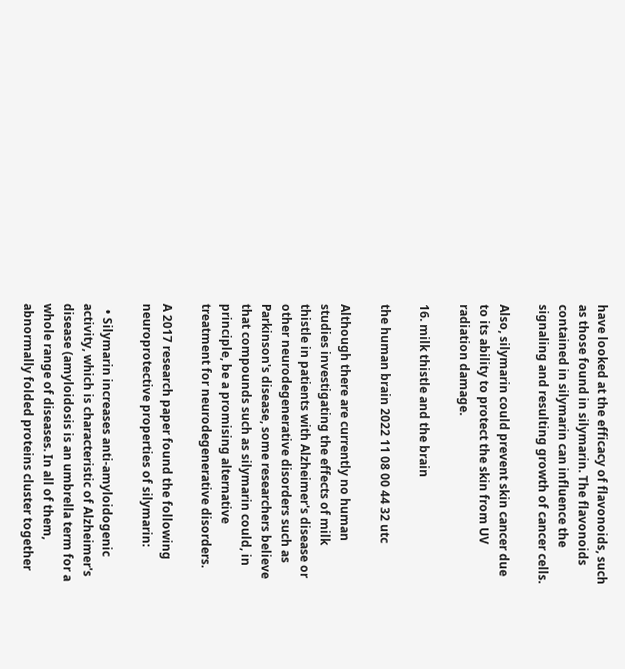have looked at the efficacy of flavonoids, such as those found in silymarin. The flavonoids contained in silymarin can influence the signaling and resulting growth of cancer cells.

Also, silymarin could prevent skin cancer due to its ability to protect the skin from UV radiation damage.

16. milk thistle and the brain

the human brain 2022 11 08 00 44 32 utc

Although there are currently no human studies investigating the effects of milk thistle in patients with Alzheimer's disease or other neurodegenerative disorders such as Parkinson's disease, some researchers believe that compounds such as silymarin could, in principle, be a promising alternative treatment for neurodegenerative disorders.

A 2017 research paper found the following neuroprotective properties of silymarin:

  • Silymarin increases anti-amyloidogenic activity, which is characteristic of Alzheimer's disease (amyloidosis is an umbrella term for a whole range of diseases. In all of them, abnormally folded proteins cluster together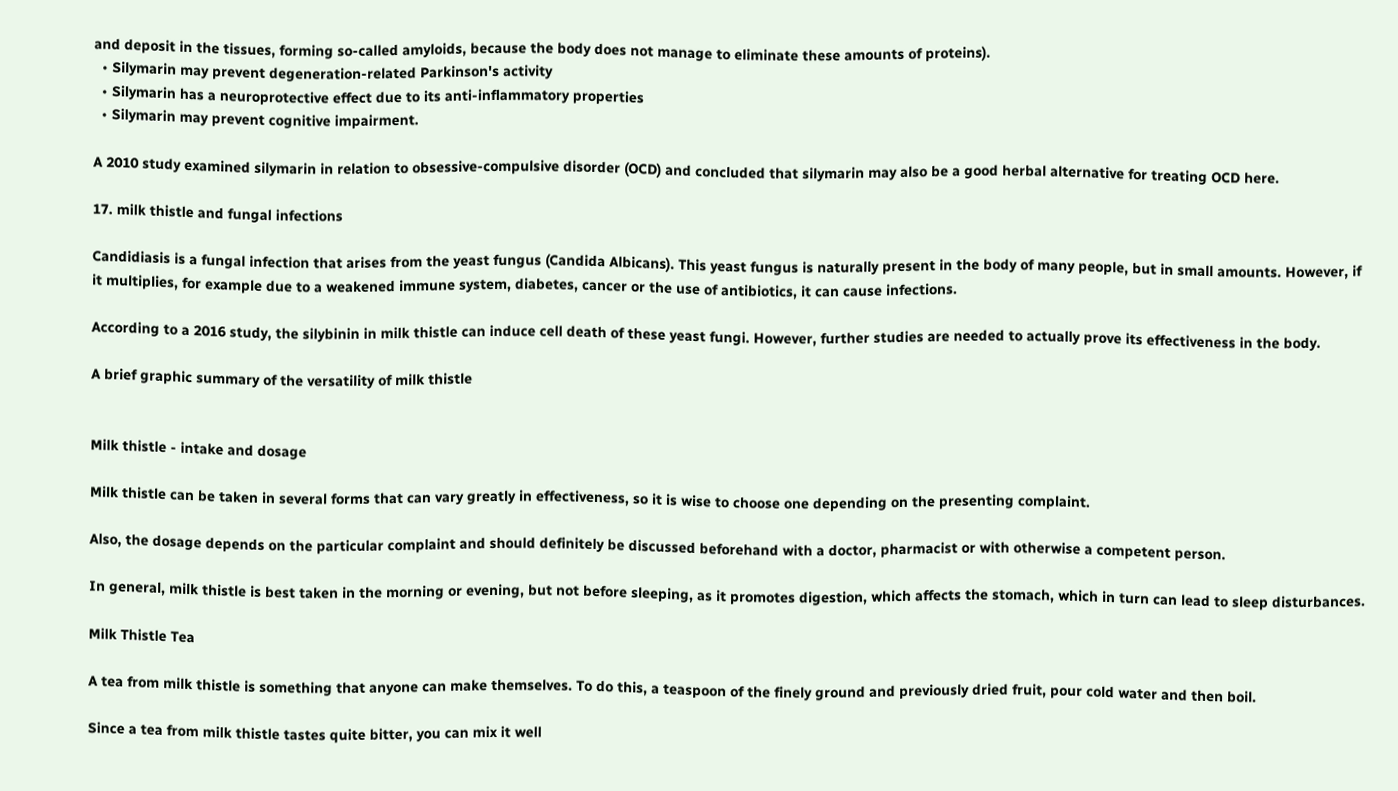and deposit in the tissues, forming so-called amyloids, because the body does not manage to eliminate these amounts of proteins).
  • Silymarin may prevent degeneration-related Parkinson's activity
  • Silymarin has a neuroprotective effect due to its anti-inflammatory properties
  • Silymarin may prevent cognitive impairment.

A 2010 study examined silymarin in relation to obsessive-compulsive disorder (OCD) and concluded that silymarin may also be a good herbal alternative for treating OCD here.

17. milk thistle and fungal infections

Candidiasis is a fungal infection that arises from the yeast fungus (Candida Albicans). This yeast fungus is naturally present in the body of many people, but in small amounts. However, if it multiplies, for example due to a weakened immune system, diabetes, cancer or the use of antibiotics, it can cause infections.

According to a 2016 study, the silybinin in milk thistle can induce cell death of these yeast fungi. However, further studies are needed to actually prove its effectiveness in the body.

A brief graphic summary of the versatility of milk thistle


Milk thistle - intake and dosage

Milk thistle can be taken in several forms that can vary greatly in effectiveness, so it is wise to choose one depending on the presenting complaint.

Also, the dosage depends on the particular complaint and should definitely be discussed beforehand with a doctor, pharmacist or with otherwise a competent person.

In general, milk thistle is best taken in the morning or evening, but not before sleeping, as it promotes digestion, which affects the stomach, which in turn can lead to sleep disturbances.

Milk Thistle Tea

A tea from milk thistle is something that anyone can make themselves. To do this, a teaspoon of the finely ground and previously dried fruit, pour cold water and then boil.

Since a tea from milk thistle tastes quite bitter, you can mix it well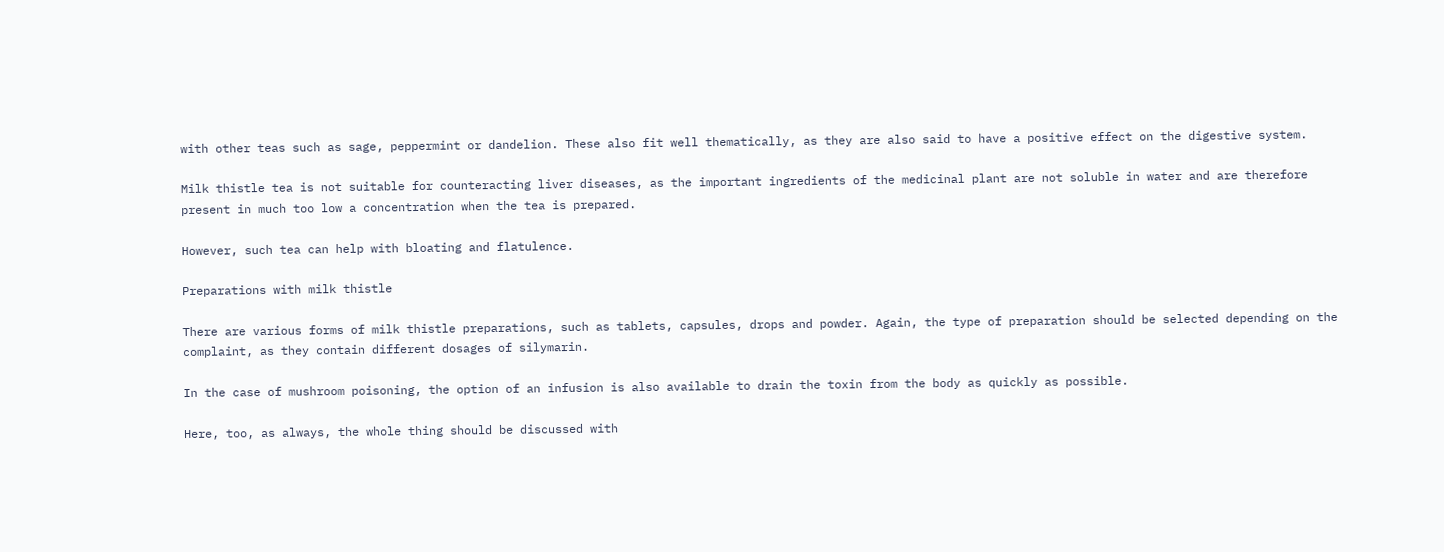with other teas such as sage, peppermint or dandelion. These also fit well thematically, as they are also said to have a positive effect on the digestive system.

Milk thistle tea is not suitable for counteracting liver diseases, as the important ingredients of the medicinal plant are not soluble in water and are therefore present in much too low a concentration when the tea is prepared.

However, such tea can help with bloating and flatulence.

Preparations with milk thistle

There are various forms of milk thistle preparations, such as tablets, capsules, drops and powder. Again, the type of preparation should be selected depending on the complaint, as they contain different dosages of silymarin.

In the case of mushroom poisoning, the option of an infusion is also available to drain the toxin from the body as quickly as possible.

Here, too, as always, the whole thing should be discussed with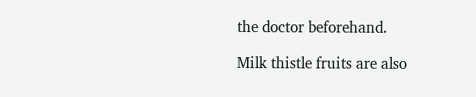the doctor beforehand.

Milk thistle fruits are also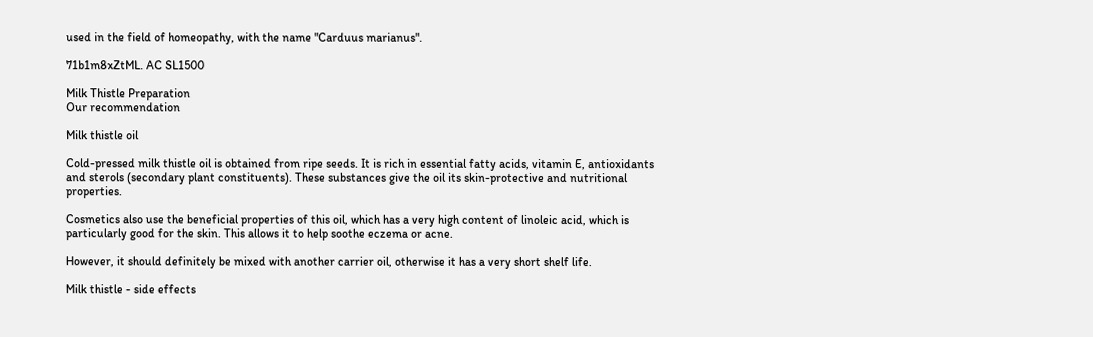used in the field of homeopathy, with the name "Carduus marianus".

71b1m8xZtML. AC SL1500

Milk Thistle Preparation
Our recommendation

Milk thistle oil

Cold-pressed milk thistle oil is obtained from ripe seeds. It is rich in essential fatty acids, vitamin E, antioxidants and sterols (secondary plant constituents). These substances give the oil its skin-protective and nutritional properties.

Cosmetics also use the beneficial properties of this oil, which has a very high content of linoleic acid, which is particularly good for the skin. This allows it to help soothe eczema or acne.

However, it should definitely be mixed with another carrier oil, otherwise it has a very short shelf life.

Milk thistle - side effects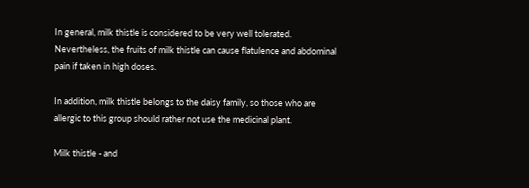In general, milk thistle is considered to be very well tolerated. Nevertheless, the fruits of milk thistle can cause flatulence and abdominal pain if taken in high doses.

In addition, milk thistle belongs to the daisy family, so those who are allergic to this group should rather not use the medicinal plant.

Milk thistle - and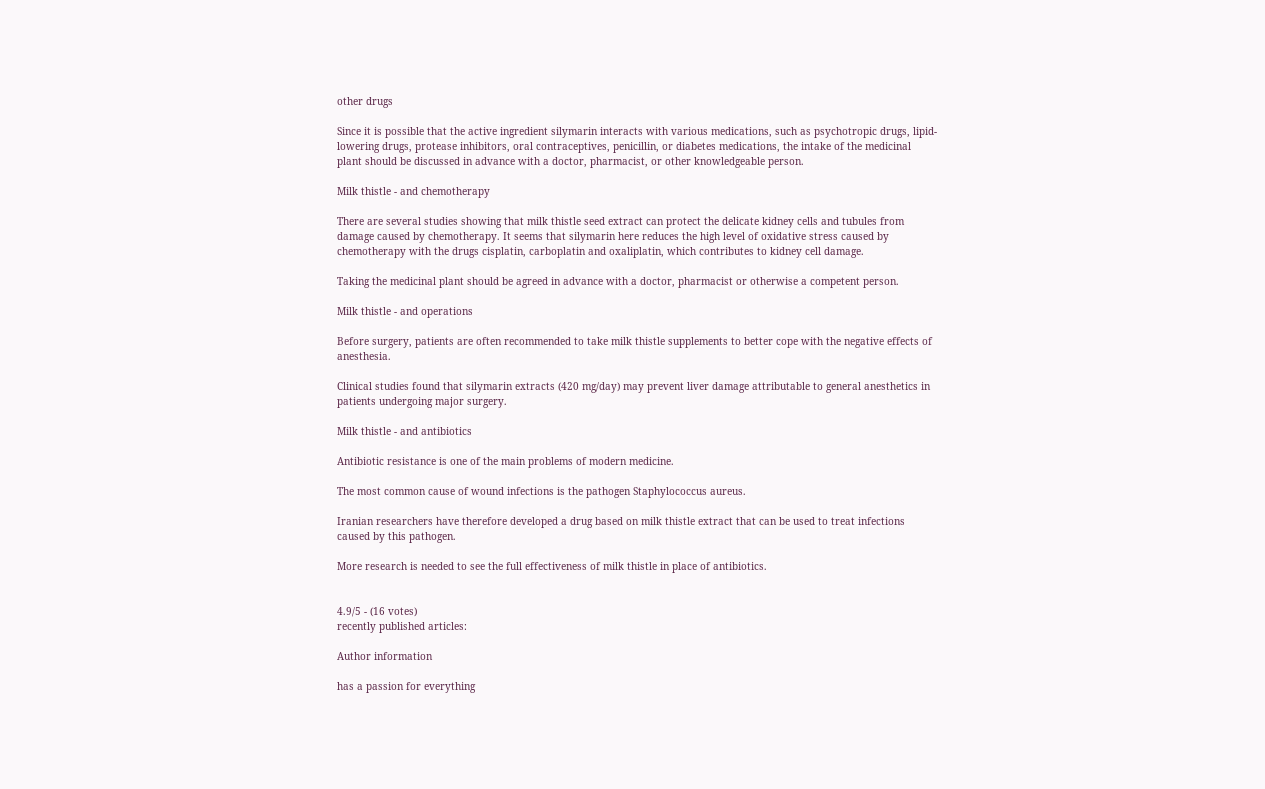other drugs

Since it is possible that the active ingredient silymarin interacts with various medications, such as psychotropic drugs, lipid-lowering drugs, protease inhibitors, oral contraceptives, penicillin, or diabetes medications, the intake of the medicinal plant should be discussed in advance with a doctor, pharmacist, or other knowledgeable person.

Milk thistle - and chemotherapy

There are several studies showing that milk thistle seed extract can protect the delicate kidney cells and tubules from damage caused by chemotherapy. It seems that silymarin here reduces the high level of oxidative stress caused by chemotherapy with the drugs cisplatin, carboplatin and oxaliplatin, which contributes to kidney cell damage.

Taking the medicinal plant should be agreed in advance with a doctor, pharmacist or otherwise a competent person.

Milk thistle - and operations

Before surgery, patients are often recommended to take milk thistle supplements to better cope with the negative effects of anesthesia.

Clinical studies found that silymarin extracts (420 mg/day) may prevent liver damage attributable to general anesthetics in patients undergoing major surgery.

Milk thistle - and antibiotics

Antibiotic resistance is one of the main problems of modern medicine.

The most common cause of wound infections is the pathogen Staphylococcus aureus.

Iranian researchers have therefore developed a drug based on milk thistle extract that can be used to treat infections caused by this pathogen.

More research is needed to see the full effectiveness of milk thistle in place of antibiotics.


4.9/5 - (16 votes)
recently published articles:

Author information

has a passion for everything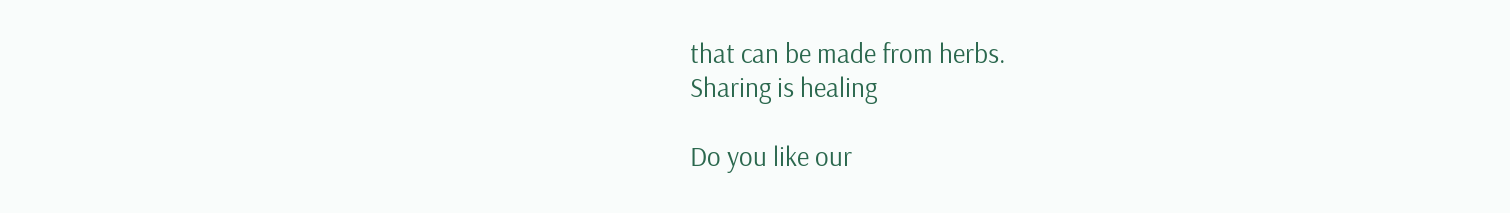that can be made from herbs.
Sharing is healing

Do you like our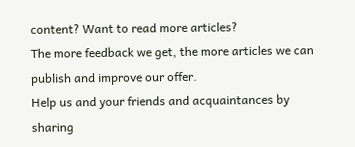content? Want to read more articles?
The more feedback we get, the more articles we can publish and improve our offer.
Help us and your friends and acquaintances by sharing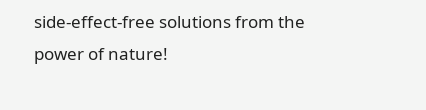side-effect-free solutions from the power of nature!